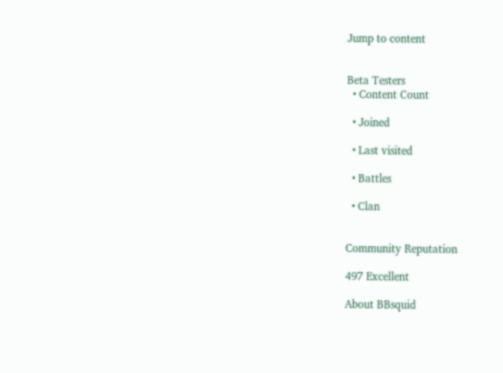Jump to content


Beta Testers
  • Content Сount

  • Joined

  • Last visited

  • Battles

  • Clan


Community Reputation

497 Excellent

About BBsquid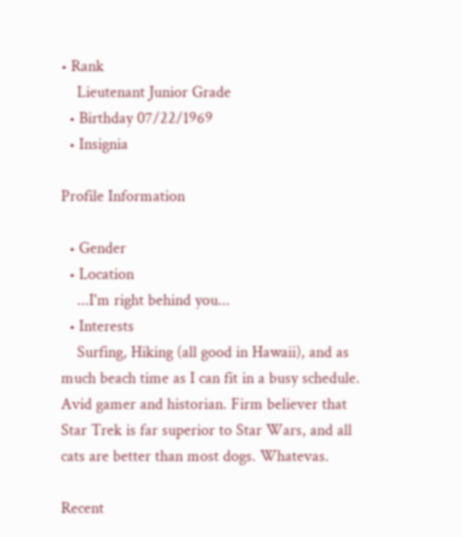• Rank
    Lieutenant Junior Grade
  • Birthday 07/22/1969
  • Insignia

Profile Information

  • Gender
  • Location
    ...I'm right behind you...
  • Interests
    Surfing, Hiking (all good in Hawaii), and as much beach time as I can fit in a busy schedule. Avid gamer and historian. Firm believer that Star Trek is far superior to Star Wars, and all cats are better than most dogs. Whatevas.

Recent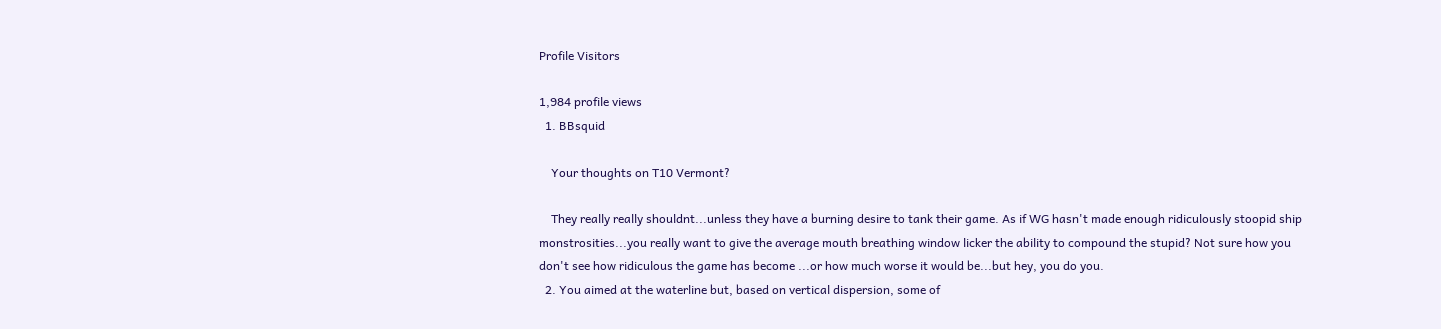Profile Visitors

1,984 profile views
  1. BBsquid

    Your thoughts on T10 Vermont?

    They really really shouldnt...unless they have a burning desire to tank their game. As if WG hasn't made enough ridiculously stoopid ship monstrosities...you really want to give the average mouth breathing window licker the ability to compound the stupid? Not sure how you don't see how ridiculous the game has become ...or how much worse it would be...but hey, you do you.
  2. You aimed at the waterline but, based on vertical dispersion, some of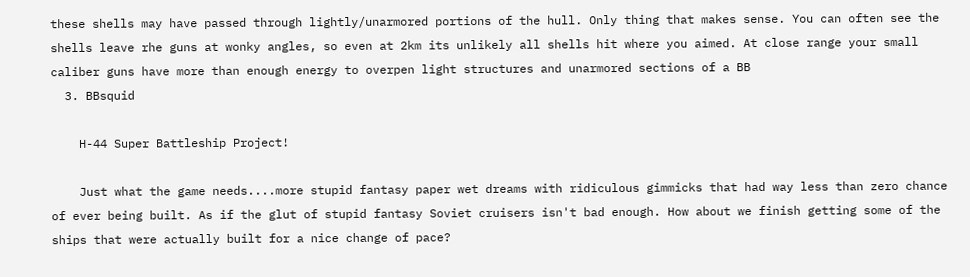these shells may have passed through lightly/unarmored portions of the hull. Only thing that makes sense. You can often see the shells leave rhe guns at wonky angles, so even at 2km its unlikely all shells hit where you aimed. At close range your small caliber guns have more than enough energy to overpen light structures and unarmored sections of a BB
  3. BBsquid

    H-44 Super Battleship Project!

    Just what the game needs....more stupid fantasy paper wet dreams with ridiculous gimmicks that had way less than zero chance of ever being built. As if the glut of stupid fantasy Soviet cruisers isn't bad enough. How about we finish getting some of the ships that were actually built for a nice change of pace?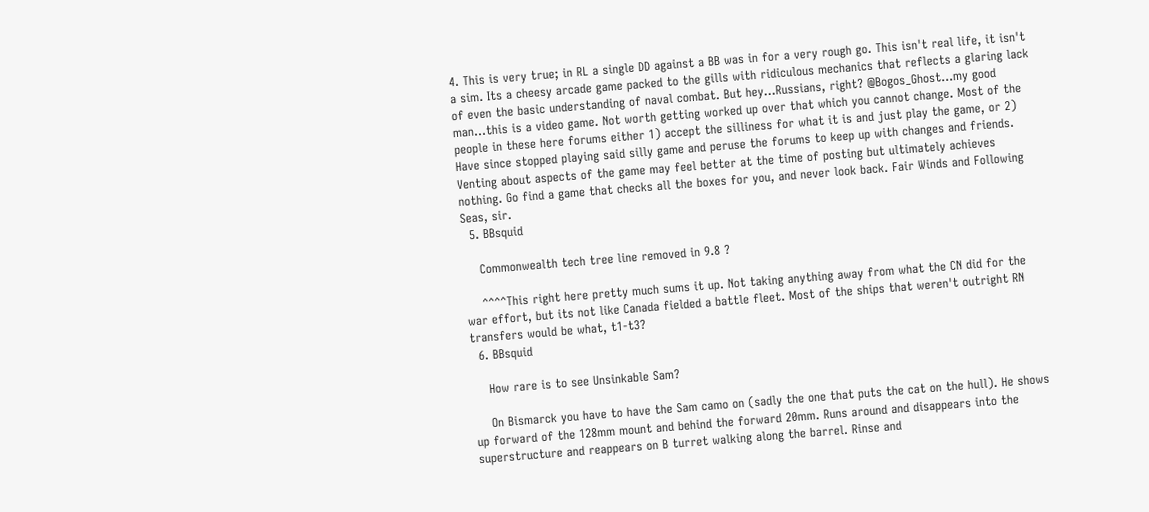4. This is very true; in RL a single DD against a BB was in for a very rough go. This isn't real life, it isn't a sim. Its a cheesy arcade game packed to the gills with ridiculous mechanics that reflects a glaring lack of even the basic understanding of naval combat. But hey...Russians, right? @Bogos_Ghost...my good man...this is a video game. Not worth getting worked up over that which you cannot change. Most of the people in these here forums either 1) accept the silliness for what it is and just play the game, or 2) Have since stopped playing said silly game and peruse the forums to keep up with changes and friends. Venting about aspects of the game may feel better at the time of posting but ultimately achieves nothing. Go find a game that checks all the boxes for you, and never look back. Fair Winds and Following Seas, sir.
  5. BBsquid

    Commonwealth tech tree line removed in 9.8 ?

    ^^^^This right here pretty much sums it up. Not taking anything away from what the CN did for the war effort, but its not like Canada fielded a battle fleet. Most of the ships that weren't outright RN transfers would be what, t1-t3?
  6. BBsquid

    How rare is to see Unsinkable Sam?

    On Bismarck you have to have the Sam camo on (sadly the one that puts the cat on the hull). He shows up forward of the 128mm mount and behind the forward 20mm. Runs around and disappears into the superstructure and reappears on B turret walking along the barrel. Rinse and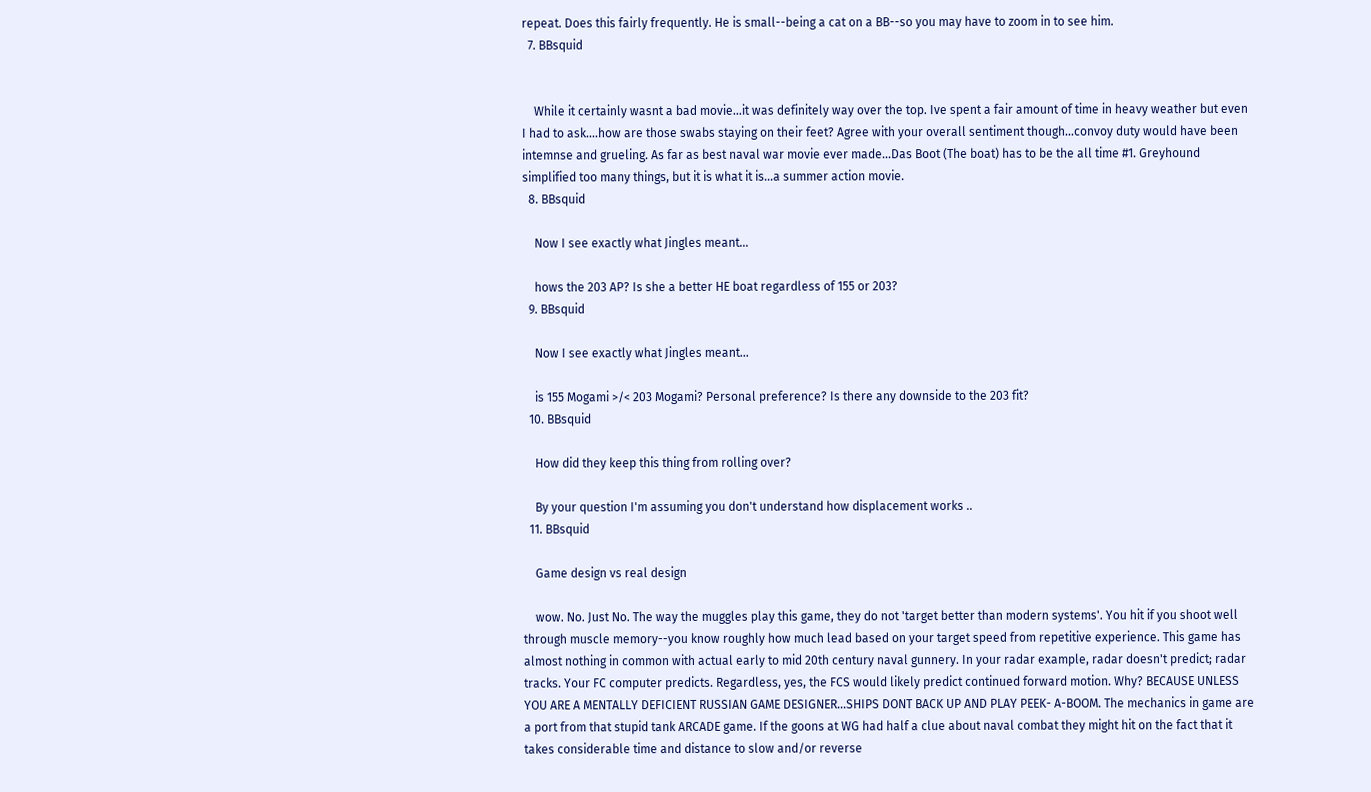repeat. Does this fairly frequently. He is small--being a cat on a BB--so you may have to zoom in to see him.
  7. BBsquid


    While it certainly wasnt a bad movie...it was definitely way over the top. Ive spent a fair amount of time in heavy weather but even I had to ask....how are those swabs staying on their feet? Agree with your overall sentiment though...convoy duty would have been intemnse and grueling. As far as best naval war movie ever made...Das Boot (The boat) has to be the all time #1. Greyhound simplified too many things, but it is what it is...a summer action movie.
  8. BBsquid

    Now I see exactly what Jingles meant...

    hows the 203 AP? Is she a better HE boat regardless of 155 or 203?
  9. BBsquid

    Now I see exactly what Jingles meant...

    is 155 Mogami >/< 203 Mogami? Personal preference? Is there any downside to the 203 fit?
  10. BBsquid

    How did they keep this thing from rolling over?

    By your question I'm assuming you don't understand how displacement works ..
  11. BBsquid

    Game design vs real design

    wow. No. Just No. The way the muggles play this game, they do not 'target better than modern systems'. You hit if you shoot well through muscle memory--you know roughly how much lead based on your target speed from repetitive experience. This game has almost nothing in common with actual early to mid 20th century naval gunnery. In your radar example, radar doesn't predict; radar tracks. Your FC computer predicts. Regardless, yes, the FCS would likely predict continued forward motion. Why? BECAUSE UNLESS YOU ARE A MENTALLY DEFICIENT RUSSIAN GAME DESIGNER...SHIPS DONT BACK UP AND PLAY PEEK- A-BOOM. The mechanics in game are a port from that stupid tank ARCADE game. If the goons at WG had half a clue about naval combat they might hit on the fact that it takes considerable time and distance to slow and/or reverse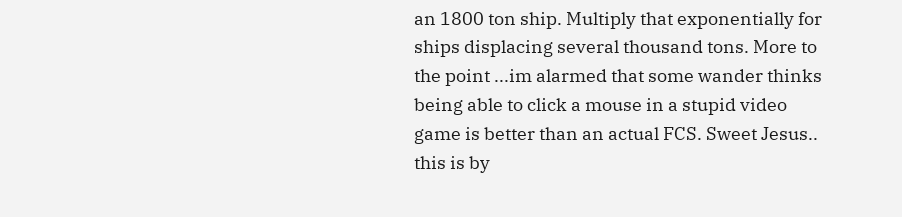an 1800 ton ship. Multiply that exponentially for ships displacing several thousand tons. More to the point ...im alarmed that some wander thinks being able to click a mouse in a stupid video game is better than an actual FCS. Sweet Jesus.. this is by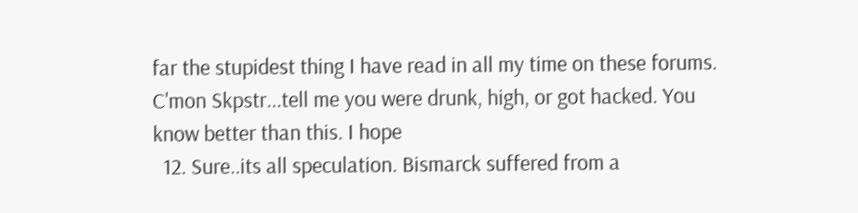far the stupidest thing I have read in all my time on these forums. C'mon Skpstr...tell me you were drunk, high, or got hacked. You know better than this. I hope
  12. Sure..its all speculation. Bismarck suffered from a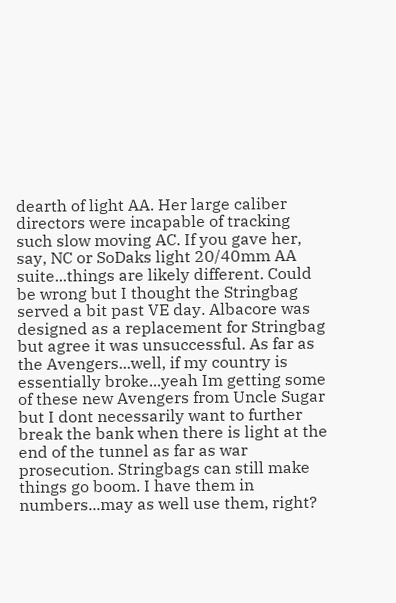dearth of light AA. Her large caliber directors were incapable of tracking such slow moving AC. If you gave her, say, NC or SoDaks light 20/40mm AA suite...things are likely different. Could be wrong but I thought the Stringbag served a bit past VE day. Albacore was designed as a replacement for Stringbag but agree it was unsuccessful. As far as the Avengers...well, if my country is essentially broke...yeah Im getting some of these new Avengers from Uncle Sugar but I dont necessarily want to further break the bank when there is light at the end of the tunnel as far as war prosecution. Stringbags can still make things go boom. I have them in numbers...may as well use them, right?